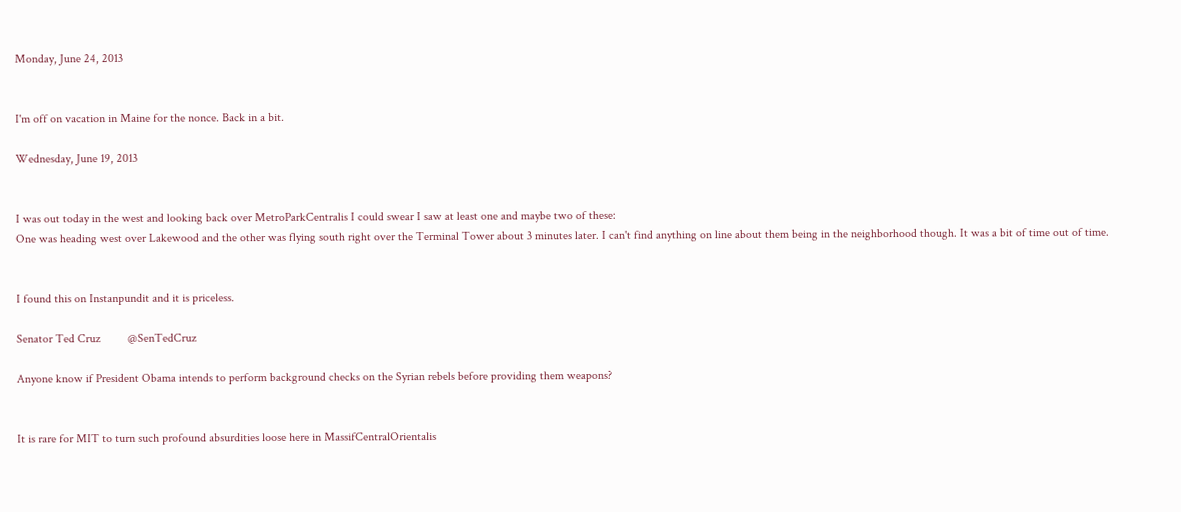Monday, June 24, 2013


I'm off on vacation in Maine for the nonce. Back in a bit.

Wednesday, June 19, 2013


I was out today in the west and looking back over MetroParkCentralis I could swear I saw at least one and maybe two of these:
One was heading west over Lakewood and the other was flying south right over the Terminal Tower about 3 minutes later. I can't find anything on line about them being in the neighborhood though. It was a bit of time out of time.


I found this on Instanpundit and it is priceless.

Senator Ted Cruz         @SenTedCruz

Anyone know if President Obama intends to perform background checks on the Syrian rebels before providing them weapons?


It is rare for MIT to turn such profound absurdities loose here in MassifCentralOrientalis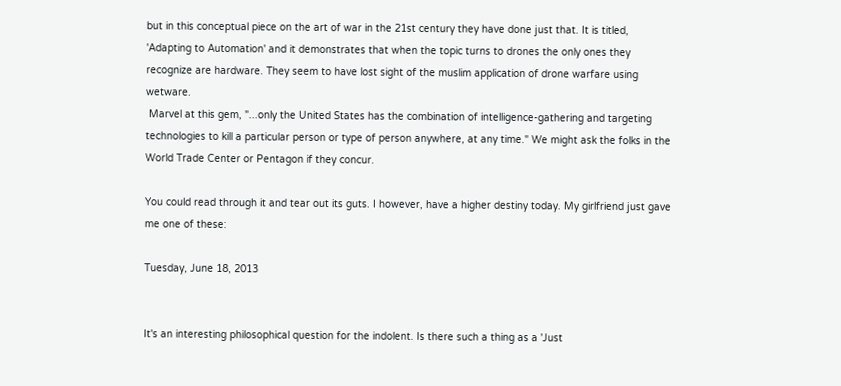but in this conceptual piece on the art of war in the 21st century they have done just that. It is titled, 'Adapting to Automation' and it demonstrates that when the topic turns to drones the only ones they recognize are hardware. They seem to have lost sight of the muslim application of drone warfare using wetware.
 Marvel at this gem, "...only the United States has the combination of intelligence-gathering and targeting technologies to kill a particular person or type of person anywhere, at any time." We might ask the folks in the World Trade Center or Pentagon if they concur.

You could read through it and tear out its guts. I however, have a higher destiny today. My girlfriend just gave me one of these:

Tuesday, June 18, 2013


It's an interesting philosophical question for the indolent. Is there such a thing as a 'Just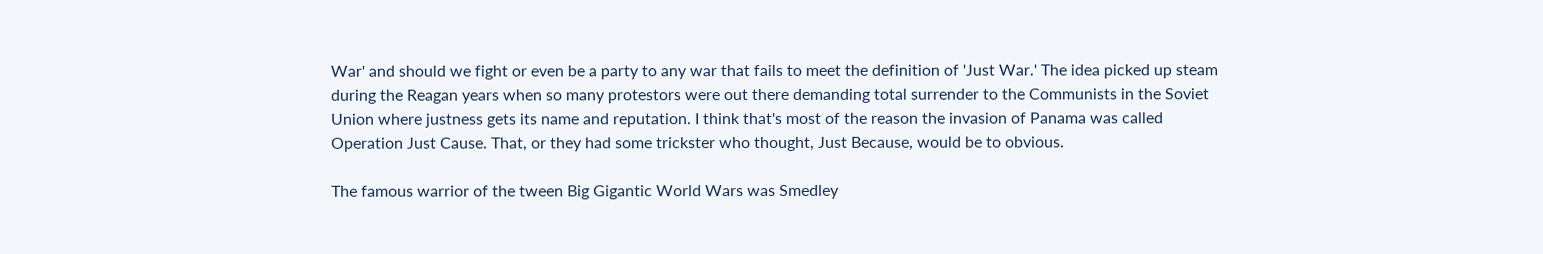War' and should we fight or even be a party to any war that fails to meet the definition of 'Just War.' The idea picked up steam during the Reagan years when so many protestors were out there demanding total surrender to the Communists in the Soviet Union where justness gets its name and reputation. I think that's most of the reason the invasion of Panama was called Operation Just Cause. That, or they had some trickster who thought, Just Because, would be to obvious.

The famous warrior of the tween Big Gigantic World Wars was Smedley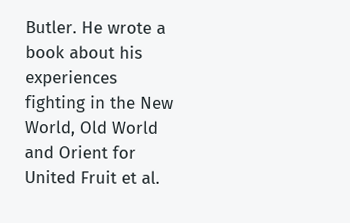Butler. He wrote a book about his experiences fighting in the New World, Old World and Orient for United Fruit et al.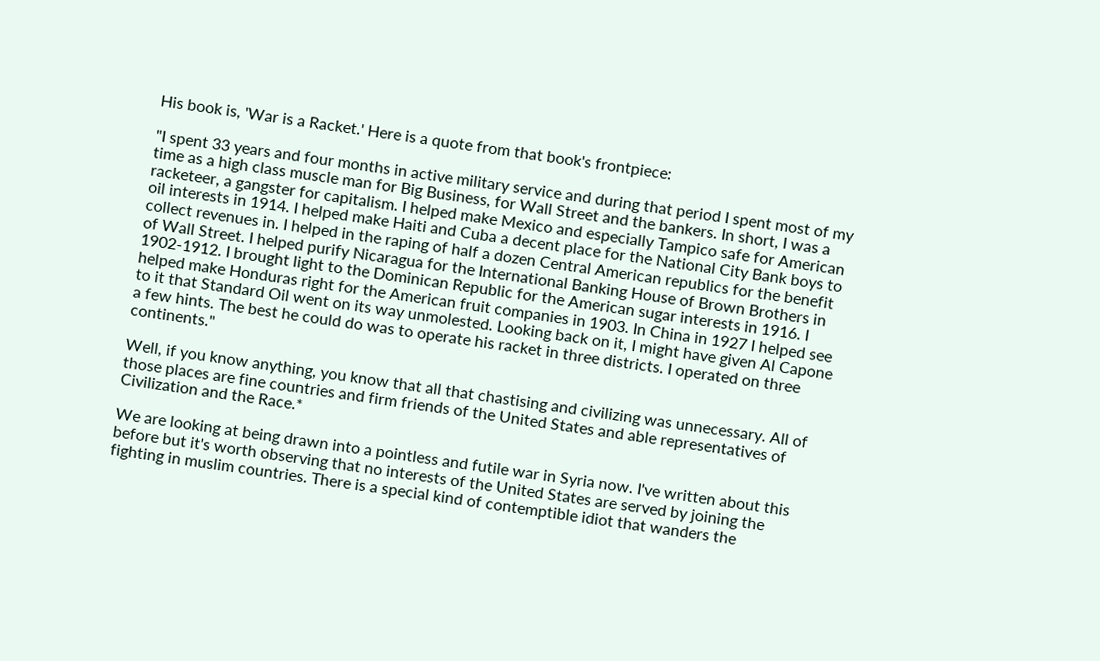His book is, 'War is a Racket.' Here is a quote from that book's frontpiece:

"I spent 33 years and four months in active military service and during that period I spent most of my time as a high class muscle man for Big Business, for Wall Street and the bankers. In short, I was a racketeer, a gangster for capitalism. I helped make Mexico and especially Tampico safe for American oil interests in 1914. I helped make Haiti and Cuba a decent place for the National City Bank boys to collect revenues in. I helped in the raping of half a dozen Central American republics for the benefit of Wall Street. I helped purify Nicaragua for the International Banking House of Brown Brothers in 1902-1912. I brought light to the Dominican Republic for the American sugar interests in 1916. I helped make Honduras right for the American fruit companies in 1903. In China in 1927 I helped see to it that Standard Oil went on its way unmolested. Looking back on it, I might have given Al Capone a few hints. The best he could do was to operate his racket in three districts. I operated on three continents."

Well, if you know anything, you know that all that chastising and civilizing was unnecessary. All of those places are fine countries and firm friends of the United States and able representatives of Civilization and the Race.*

We are looking at being drawn into a pointless and futile war in Syria now. I've written about this before but it's worth observing that no interests of the United States are served by joining the fighting in muslim countries. There is a special kind of contemptible idiot that wanders the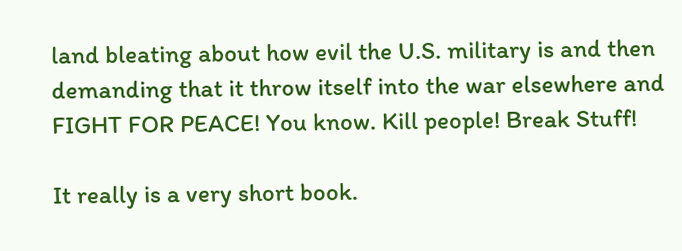land bleating about how evil the U.S. military is and then demanding that it throw itself into the war elsewhere and FIGHT FOR PEACE! You know. Kill people! Break Stuff!

It really is a very short book.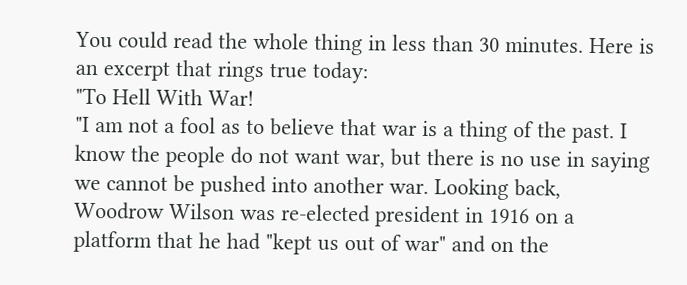You could read the whole thing in less than 30 minutes. Here is an excerpt that rings true today:
"To Hell With War!
"I am not a fool as to believe that war is a thing of the past. I know the people do not want war, but there is no use in saying we cannot be pushed into another war. Looking back, Woodrow Wilson was re-elected president in 1916 on a platform that he had "kept us out of war" and on the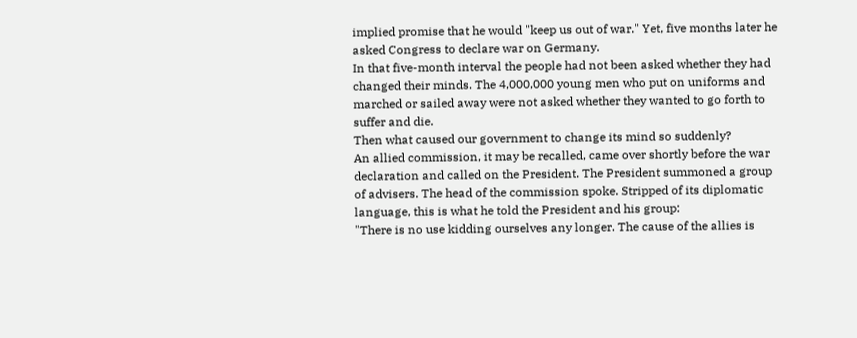implied promise that he would "keep us out of war." Yet, five months later he asked Congress to declare war on Germany.
In that five-month interval the people had not been asked whether they had changed their minds. The 4,000,000 young men who put on uniforms and marched or sailed away were not asked whether they wanted to go forth to suffer and die.
Then what caused our government to change its mind so suddenly?
An allied commission, it may be recalled, came over shortly before the war declaration and called on the President. The President summoned a group of advisers. The head of the commission spoke. Stripped of its diplomatic language, this is what he told the President and his group:
"There is no use kidding ourselves any longer. The cause of the allies is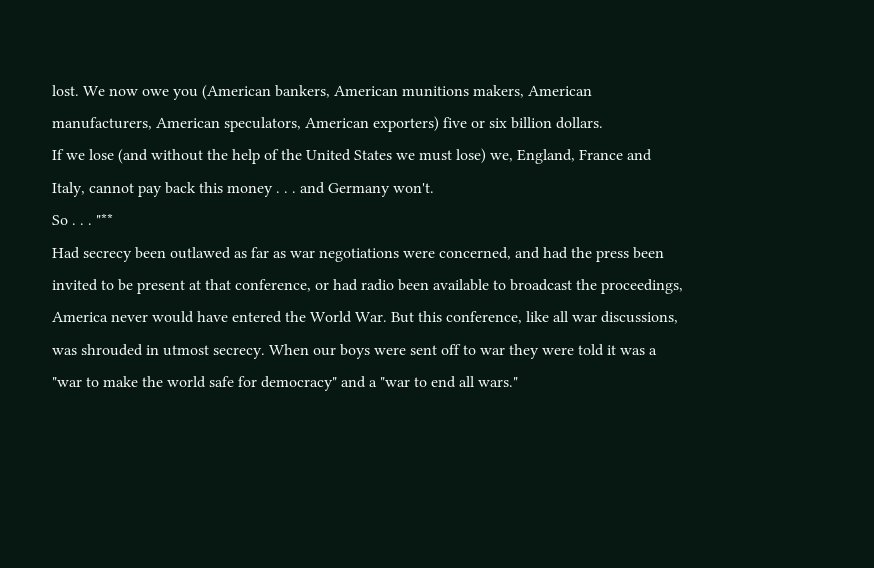lost. We now owe you (American bankers, American munitions makers, American manufacturers, American speculators, American exporters) five or six billion dollars.
If we lose (and without the help of the United States we must lose) we, England, France and Italy, cannot pay back this money . . . and Germany won't.
So . . . "**
Had secrecy been outlawed as far as war negotiations were concerned, and had the press been invited to be present at that conference, or had radio been available to broadcast the proceedings, America never would have entered the World War. But this conference, like all war discussions, was shrouded in utmost secrecy. When our boys were sent off to war they were told it was a "war to make the world safe for democracy" and a "war to end all wars."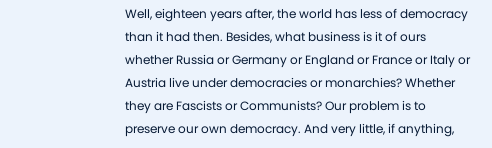Well, eighteen years after, the world has less of democracy than it had then. Besides, what business is it of ours whether Russia or Germany or England or France or Italy or Austria live under democracies or monarchies? Whether they are Fascists or Communists? Our problem is to preserve our own democracy. And very little, if anything,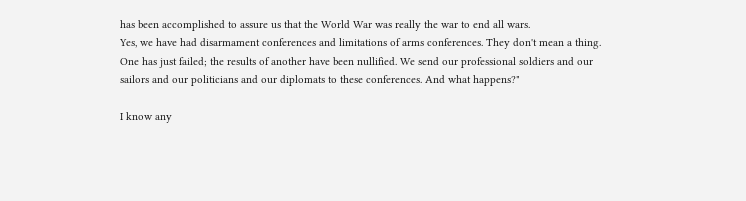has been accomplished to assure us that the World War was really the war to end all wars.
Yes, we have had disarmament conferences and limitations of arms conferences. They don't mean a thing. One has just failed; the results of another have been nullified. We send our professional soldiers and our sailors and our politicians and our diplomats to these conferences. And what happens?"

I know any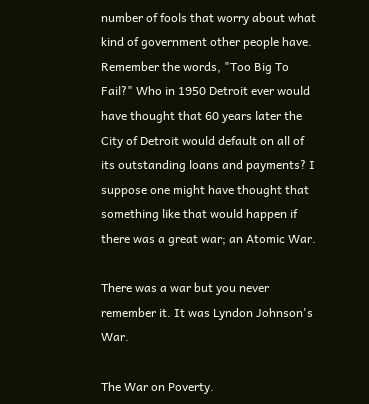number of fools that worry about what kind of government other people have. Remember the words, "Too Big To Fail?" Who in 1950 Detroit ever would have thought that 60 years later the City of Detroit would default on all of its outstanding loans and payments? I suppose one might have thought that something like that would happen if there was a great war; an Atomic War.

There was a war but you never remember it. It was Lyndon Johnson's War.

The War on Poverty.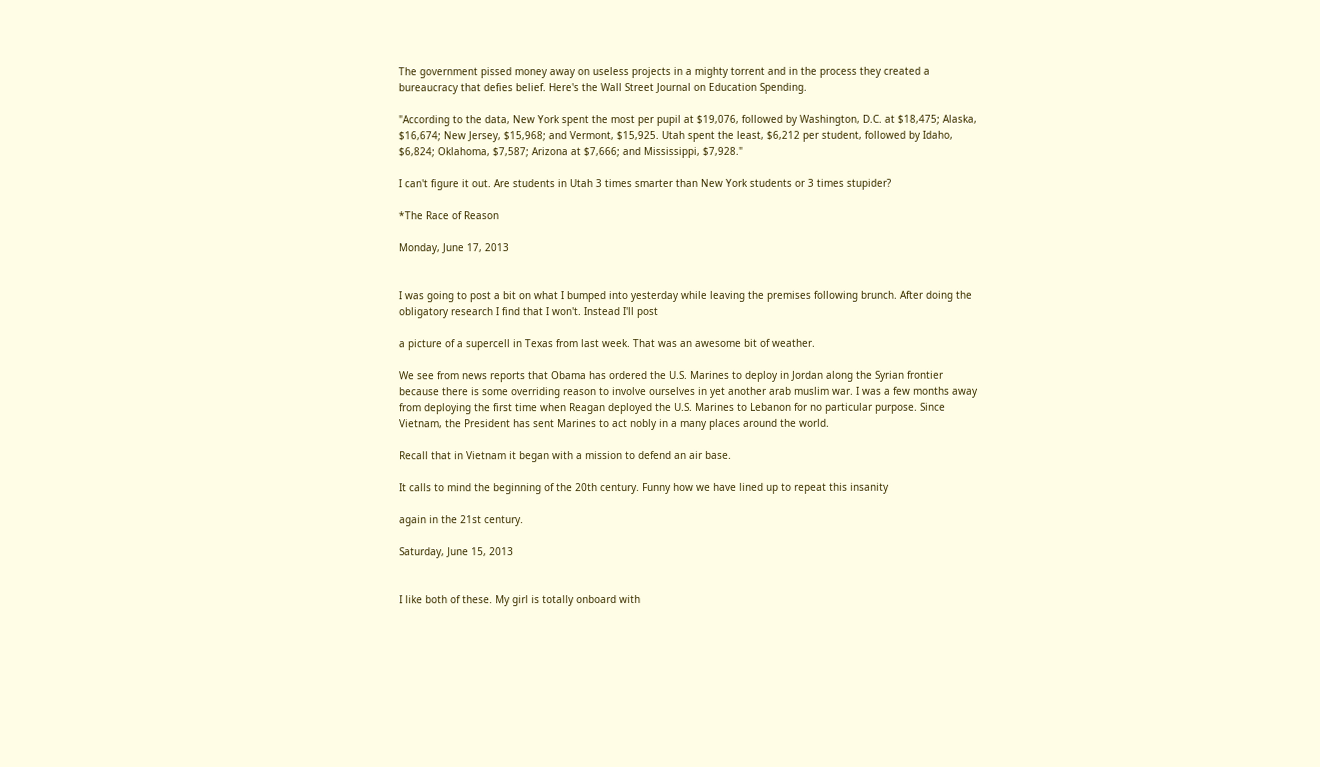The government pissed money away on useless projects in a mighty torrent and in the process they created a bureaucracy that defies belief. Here's the Wall Street Journal on Education Spending.

"According to the data, New York spent the most per pupil at $19,076, followed by Washington, D.C. at $18,475; Alaska, $16,674; New Jersey, $15,968; and Vermont, $15,925. Utah spent the least, $6,212 per student, followed by Idaho, $6,824; Oklahoma, $7,587; Arizona at $7,666; and Mississippi, $7,928."

I can't figure it out. Are students in Utah 3 times smarter than New York students or 3 times stupider?

*The Race of Reason

Monday, June 17, 2013


I was going to post a bit on what I bumped into yesterday while leaving the premises following brunch. After doing the obligatory research I find that I won't. Instead I'll post

a picture of a supercell in Texas from last week. That was an awesome bit of weather.

We see from news reports that Obama has ordered the U.S. Marines to deploy in Jordan along the Syrian frontier because there is some overriding reason to involve ourselves in yet another arab muslim war. I was a few months away from deploying the first time when Reagan deployed the U.S. Marines to Lebanon for no particular purpose. Since Vietnam, the President has sent Marines to act nobly in a many places around the world.

Recall that in Vietnam it began with a mission to defend an air base.

It calls to mind the beginning of the 20th century. Funny how we have lined up to repeat this insanity

again in the 21st century.

Saturday, June 15, 2013


I like both of these. My girl is totally onboard with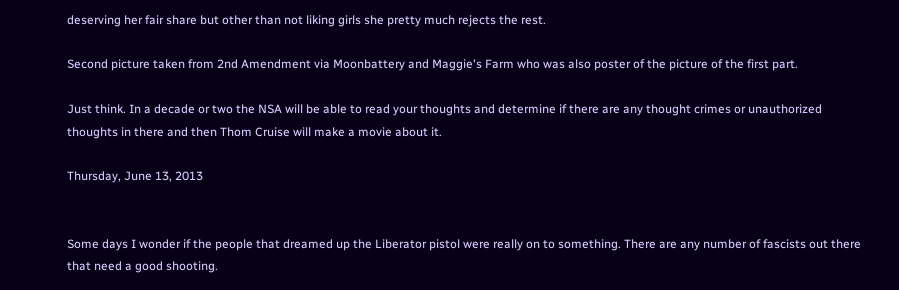deserving her fair share but other than not liking girls she pretty much rejects the rest.

Second picture taken from 2nd Amendment via Moonbattery and Maggie's Farm who was also poster of the picture of the first part.

Just think. In a decade or two the NSA will be able to read your thoughts and determine if there are any thought crimes or unauthorized thoughts in there and then Thom Cruise will make a movie about it.

Thursday, June 13, 2013


Some days I wonder if the people that dreamed up the Liberator pistol were really on to something. There are any number of fascists out there that need a good shooting.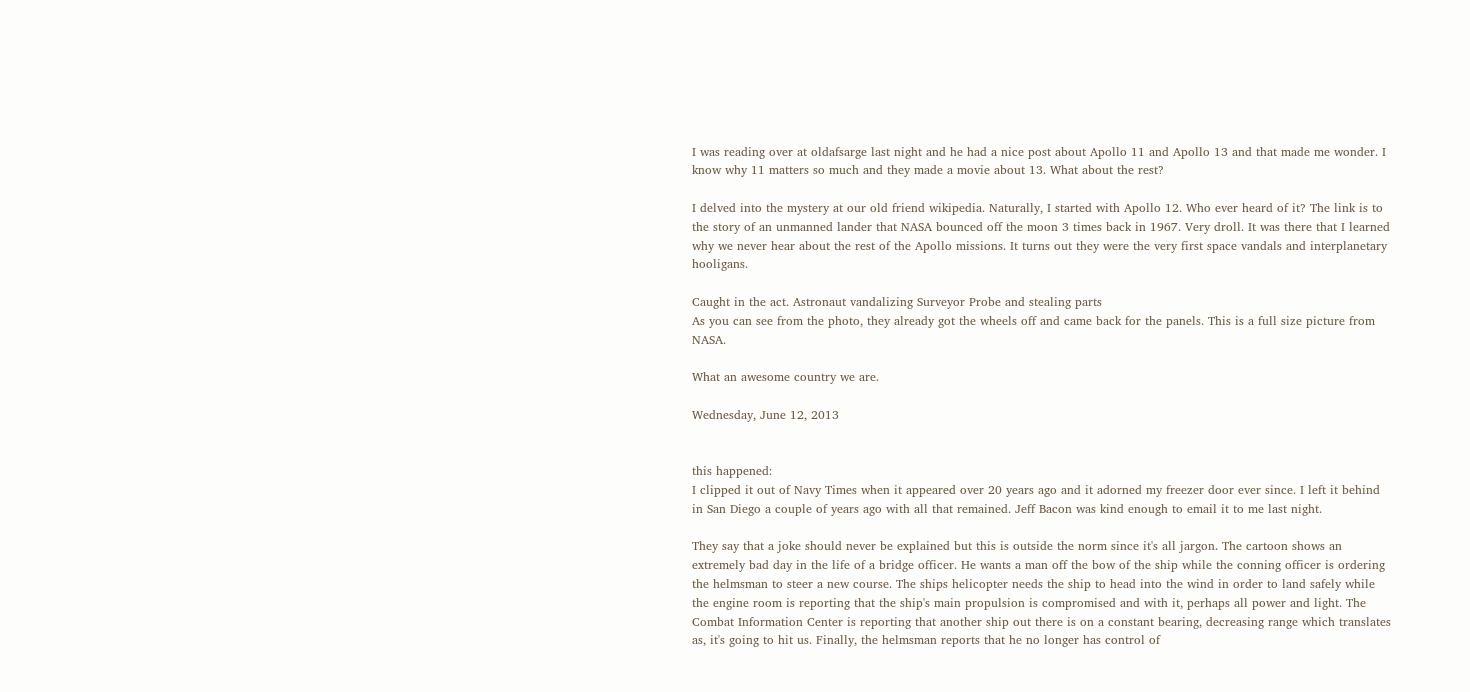I was reading over at oldafsarge last night and he had a nice post about Apollo 11 and Apollo 13 and that made me wonder. I know why 11 matters so much and they made a movie about 13. What about the rest?

I delved into the mystery at our old friend wikipedia. Naturally, I started with Apollo 12. Who ever heard of it? The link is to the story of an unmanned lander that NASA bounced off the moon 3 times back in 1967. Very droll. It was there that I learned why we never hear about the rest of the Apollo missions. It turns out they were the very first space vandals and interplanetary hooligans.

Caught in the act. Astronaut vandalizing Surveyor Probe and stealing parts
As you can see from the photo, they already got the wheels off and came back for the panels. This is a full size picture from NASA.

What an awesome country we are.

Wednesday, June 12, 2013


this happened:
I clipped it out of Navy Times when it appeared over 20 years ago and it adorned my freezer door ever since. I left it behind in San Diego a couple of years ago with all that remained. Jeff Bacon was kind enough to email it to me last night.

They say that a joke should never be explained but this is outside the norm since it's all jargon. The cartoon shows an extremely bad day in the life of a bridge officer. He wants a man off the bow of the ship while the conning officer is ordering the helmsman to steer a new course. The ships helicopter needs the ship to head into the wind in order to land safely while the engine room is reporting that the ship's main propulsion is compromised and with it, perhaps all power and light. The Combat Information Center is reporting that another ship out there is on a constant bearing, decreasing range which translates as, it's going to hit us. Finally, the helmsman reports that he no longer has control of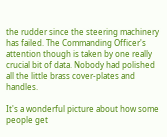the rudder since the steering machinery has failed. The Commanding Officer's attention though is taken by one really crucial bit of data. Nobody had polished all the little brass cover-plates and handles.

It's a wonderful picture about how some people get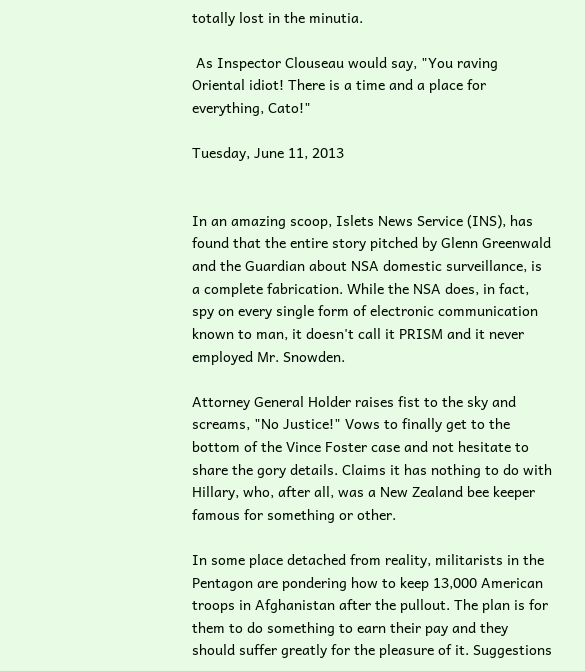totally lost in the minutia.

 As Inspector Clouseau would say, "You raving Oriental idiot! There is a time and a place for everything, Cato!"

Tuesday, June 11, 2013


In an amazing scoop, Islets News Service (INS), has found that the entire story pitched by Glenn Greenwald and the Guardian about NSA domestic surveillance, is a complete fabrication. While the NSA does, in fact, spy on every single form of electronic communication known to man, it doesn't call it PRISM and it never employed Mr. Snowden.

Attorney General Holder raises fist to the sky and screams, "No Justice!" Vows to finally get to the bottom of the Vince Foster case and not hesitate to share the gory details. Claims it has nothing to do with Hillary, who, after all, was a New Zealand bee keeper famous for something or other.

In some place detached from reality, militarists in the Pentagon are pondering how to keep 13,000 American troops in Afghanistan after the pullout. The plan is for them to do something to earn their pay and they should suffer greatly for the pleasure of it. Suggestions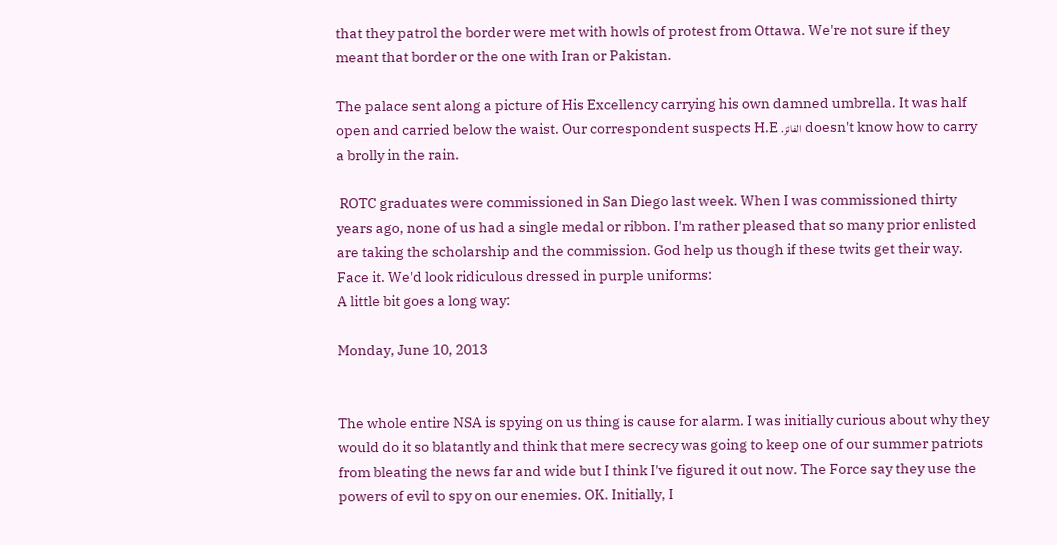that they patrol the border were met with howls of protest from Ottawa. We're not sure if they meant that border or the one with Iran or Pakistan.

The palace sent along a picture of His Excellency carrying his own damned umbrella. It was half open and carried below the waist. Our correspondent suspects H.E .الفائز  doesn't know how to carry a brolly in the rain.

 ROTC graduates were commissioned in San Diego last week. When I was commissioned thirty years ago, none of us had a single medal or ribbon. I'm rather pleased that so many prior enlisted are taking the scholarship and the commission. God help us though if these twits get their way. Face it. We'd look ridiculous dressed in purple uniforms:
A little bit goes a long way:

Monday, June 10, 2013


The whole entire NSA is spying on us thing is cause for alarm. I was initially curious about why they would do it so blatantly and think that mere secrecy was going to keep one of our summer patriots from bleating the news far and wide but I think I've figured it out now. The Force say they use the powers of evil to spy on our enemies. OK. Initially, I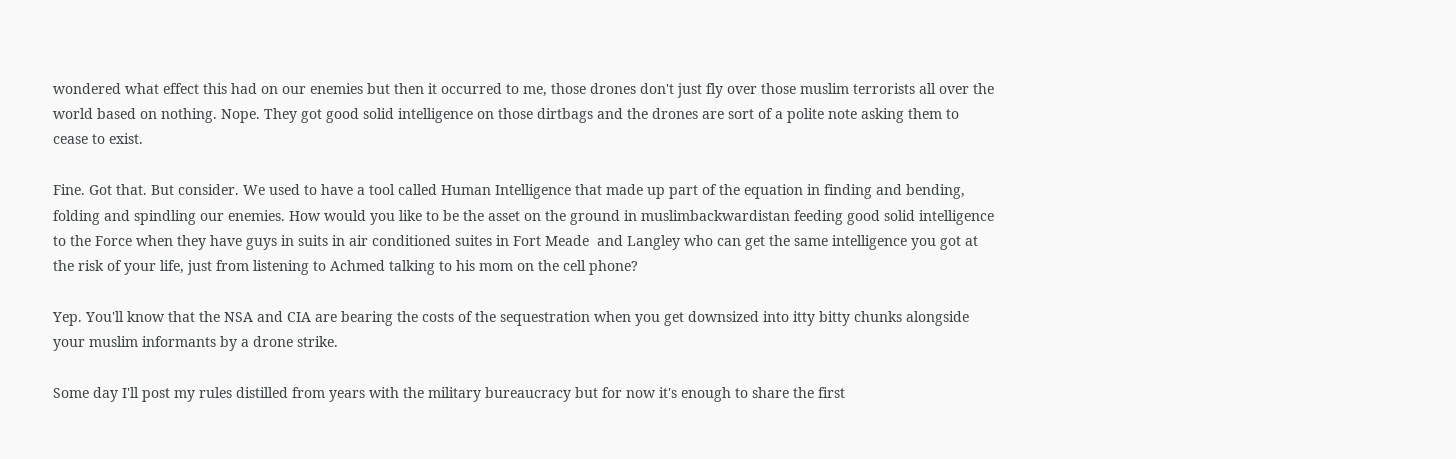wondered what effect this had on our enemies but then it occurred to me, those drones don't just fly over those muslim terrorists all over the world based on nothing. Nope. They got good solid intelligence on those dirtbags and the drones are sort of a polite note asking them to cease to exist.

Fine. Got that. But consider. We used to have a tool called Human Intelligence that made up part of the equation in finding and bending, folding and spindling our enemies. How would you like to be the asset on the ground in muslimbackwardistan feeding good solid intelligence to the Force when they have guys in suits in air conditioned suites in Fort Meade  and Langley who can get the same intelligence you got at the risk of your life, just from listening to Achmed talking to his mom on the cell phone?

Yep. You'll know that the NSA and CIA are bearing the costs of the sequestration when you get downsized into itty bitty chunks alongside your muslim informants by a drone strike.

Some day I'll post my rules distilled from years with the military bureaucracy but for now it's enough to share the first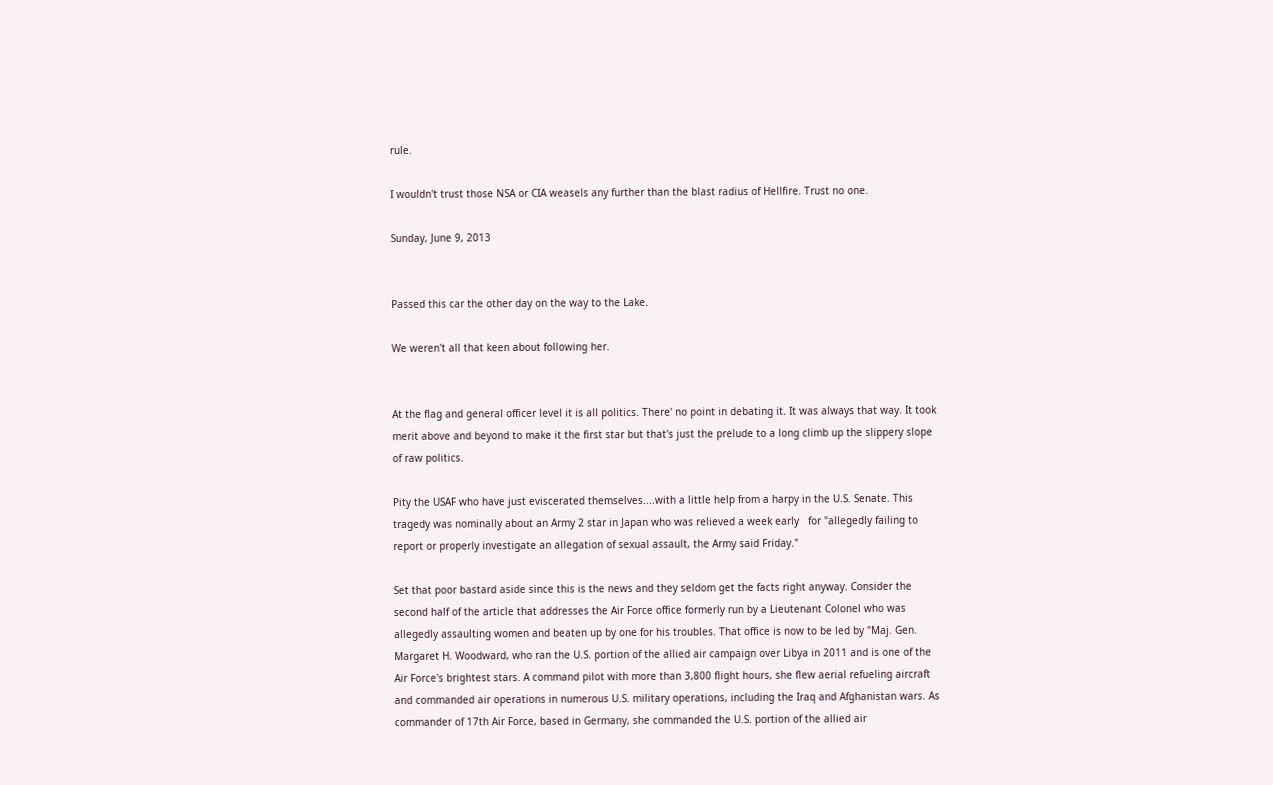rule.

I wouldn't trust those NSA or CIA weasels any further than the blast radius of Hellfire. Trust no one.

Sunday, June 9, 2013


Passed this car the other day on the way to the Lake.

We weren't all that keen about following her.


At the flag and general officer level it is all politics. There' no point in debating it. It was always that way. It took merit above and beyond to make it the first star but that's just the prelude to a long climb up the slippery slope of raw politics.

Pity the USAF who have just eviscerated themselves....with a little help from a harpy in the U.S. Senate. This tragedy was nominally about an Army 2 star in Japan who was relieved a week early   for "allegedly failing to report or properly investigate an allegation of sexual assault, the Army said Friday."

Set that poor bastard aside since this is the news and they seldom get the facts right anyway. Consider the second half of the article that addresses the Air Force office formerly run by a Lieutenant Colonel who was allegedly assaulting women and beaten up by one for his troubles. That office is now to be led by "Maj. Gen. Margaret H. Woodward, who ran the U.S. portion of the allied air campaign over Libya in 2011 and is one of the Air Force's brightest stars. A command pilot with more than 3,800 flight hours, she flew aerial refueling aircraft and commanded air operations in numerous U.S. military operations, including the Iraq and Afghanistan wars. As commander of 17th Air Force, based in Germany, she commanded the U.S. portion of the allied air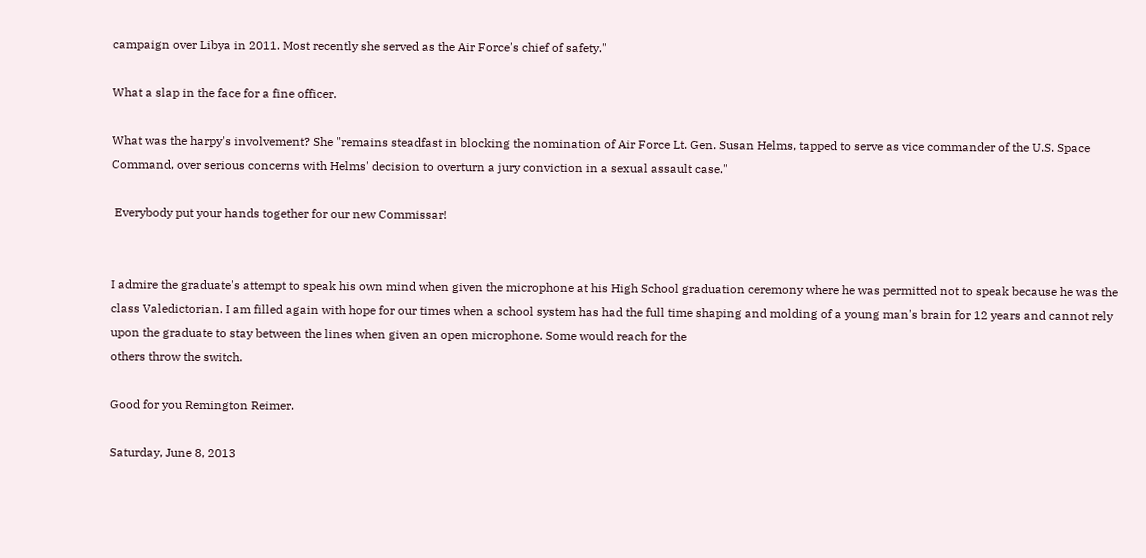campaign over Libya in 2011. Most recently she served as the Air Force's chief of safety."

What a slap in the face for a fine officer.

What was the harpy's involvement? She "remains steadfast in blocking the nomination of Air Force Lt. Gen. Susan Helms, tapped to serve as vice commander of the U.S. Space Command, over serious concerns with Helms' decision to overturn a jury conviction in a sexual assault case."

 Everybody put your hands together for our new Commissar!


I admire the graduate's attempt to speak his own mind when given the microphone at his High School graduation ceremony where he was permitted not to speak because he was the class Valedictorian. I am filled again with hope for our times when a school system has had the full time shaping and molding of a young man's brain for 12 years and cannot rely upon the graduate to stay between the lines when given an open microphone. Some would reach for the
others throw the switch.

Good for you Remington Reimer.

Saturday, June 8, 2013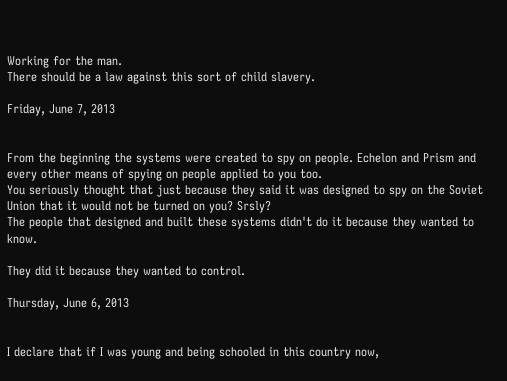Working for the man.
There should be a law against this sort of child slavery.

Friday, June 7, 2013


From the beginning the systems were created to spy on people. Echelon and Prism and every other means of spying on people applied to you too.
You seriously thought that just because they said it was designed to spy on the Soviet Union that it would not be turned on you? Srsly?
The people that designed and built these systems didn't do it because they wanted to know.

They did it because they wanted to control.

Thursday, June 6, 2013


I declare that if I was young and being schooled in this country now,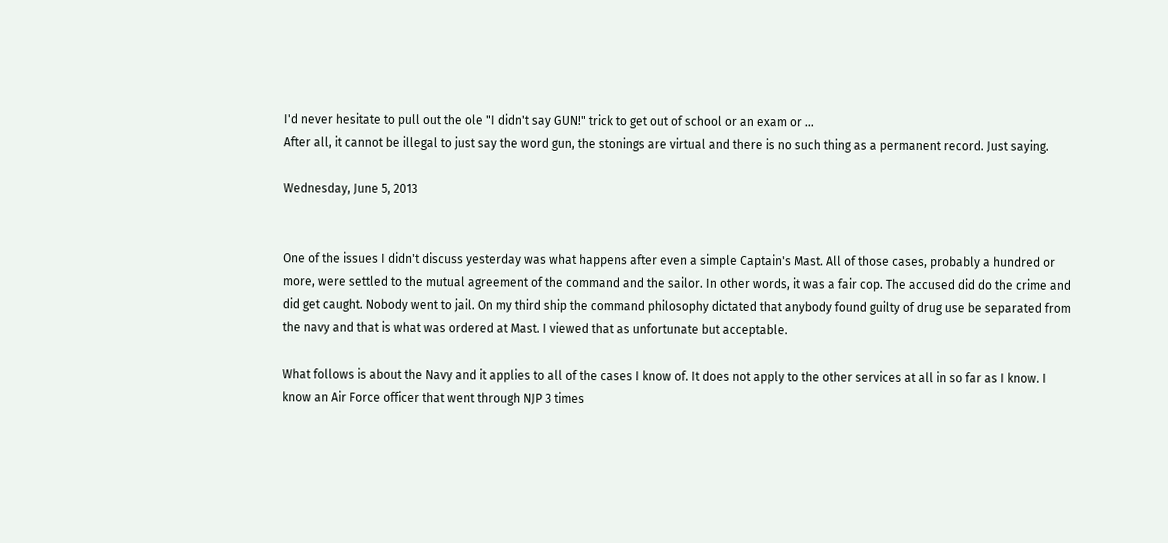I'd never hesitate to pull out the ole "I didn't say GUN!" trick to get out of school or an exam or ...
After all, it cannot be illegal to just say the word gun, the stonings are virtual and there is no such thing as a permanent record. Just saying.

Wednesday, June 5, 2013


One of the issues I didn't discuss yesterday was what happens after even a simple Captain's Mast. All of those cases, probably a hundred or more, were settled to the mutual agreement of the command and the sailor. In other words, it was a fair cop. The accused did do the crime and did get caught. Nobody went to jail. On my third ship the command philosophy dictated that anybody found guilty of drug use be separated from the navy and that is what was ordered at Mast. I viewed that as unfortunate but acceptable.

What follows is about the Navy and it applies to all of the cases I know of. It does not apply to the other services at all in so far as I know. I know an Air Force officer that went through NJP 3 times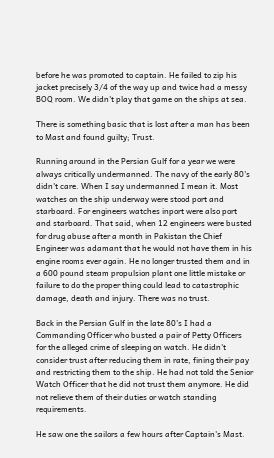before he was promoted to captain. He failed to zip his jacket precisely 3/4 of the way up and twice had a messy BOQ room. We didn't play that game on the ships at sea.

There is something basic that is lost after a man has been to Mast and found guilty; Trust.

Running around in the Persian Gulf for a year we were always critically undermanned. The navy of the early 80's didn't care. When I say undermanned I mean it. Most watches on the ship underway were stood port and starboard. For engineers watches inport were also port and starboard. That said, when 12 engineers were busted for drug abuse after a month in Pakistan the Chief Engineer was adamant that he would not have them in his engine rooms ever again. He no longer trusted them and in a 600 pound steam propulsion plant one little mistake or failure to do the proper thing could lead to catastrophic damage, death and injury. There was no trust.

Back in the Persian Gulf in the late 80's I had a Commanding Officer who busted a pair of Petty Officers for the alleged crime of sleeping on watch. He didn't consider trust after reducing them in rate, fining their pay and restricting them to the ship. He had not told the Senior Watch Officer that he did not trust them anymore. He did not relieve them of their duties or watch standing requirements.

He saw one the sailors a few hours after Captain's Mast.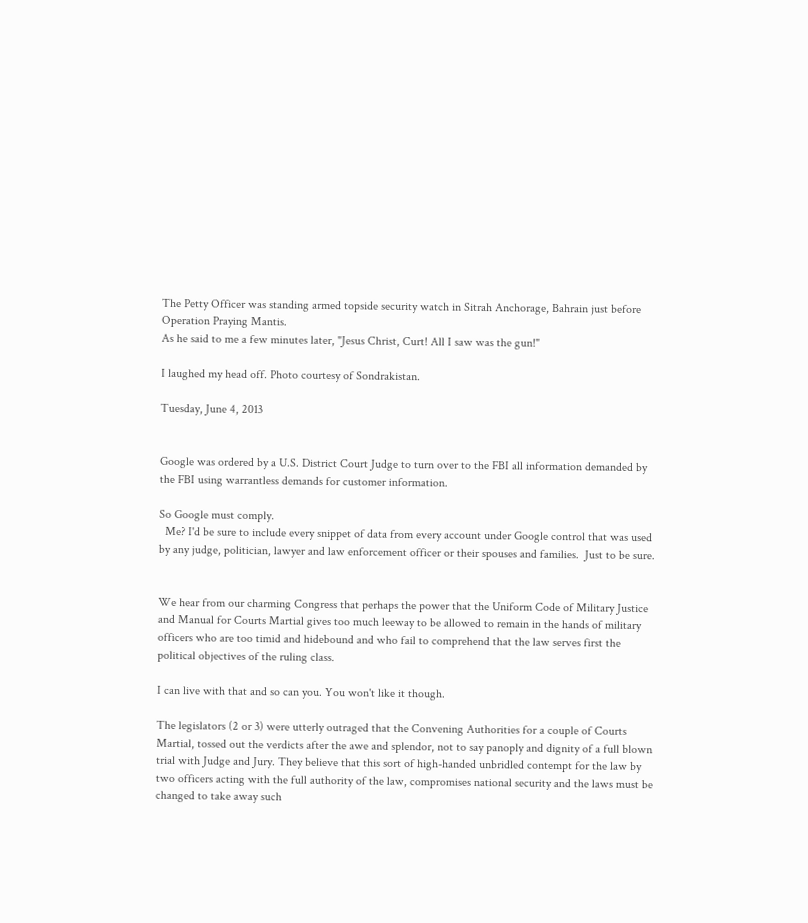The Petty Officer was standing armed topside security watch in Sitrah Anchorage, Bahrain just before Operation Praying Mantis.
As he said to me a few minutes later, "Jesus Christ, Curt! All I saw was the gun!"

I laughed my head off. Photo courtesy of Sondrakistan.

Tuesday, June 4, 2013


Google was ordered by a U.S. District Court Judge to turn over to the FBI all information demanded by the FBI using warrantless demands for customer information.

So Google must comply.
  Me? I'd be sure to include every snippet of data from every account under Google control that was used by any judge, politician, lawyer and law enforcement officer or their spouses and families.  Just to be sure.


We hear from our charming Congress that perhaps the power that the Uniform Code of Military Justice and Manual for Courts Martial gives too much leeway to be allowed to remain in the hands of military officers who are too timid and hidebound and who fail to comprehend that the law serves first the political objectives of the ruling class.

I can live with that and so can you. You won't like it though.

The legislators (2 or 3) were utterly outraged that the Convening Authorities for a couple of Courts Martial, tossed out the verdicts after the awe and splendor, not to say panoply and dignity of a full blown trial with Judge and Jury. They believe that this sort of high-handed unbridled contempt for the law by two officers acting with the full authority of the law, compromises national security and the laws must be changed to take away such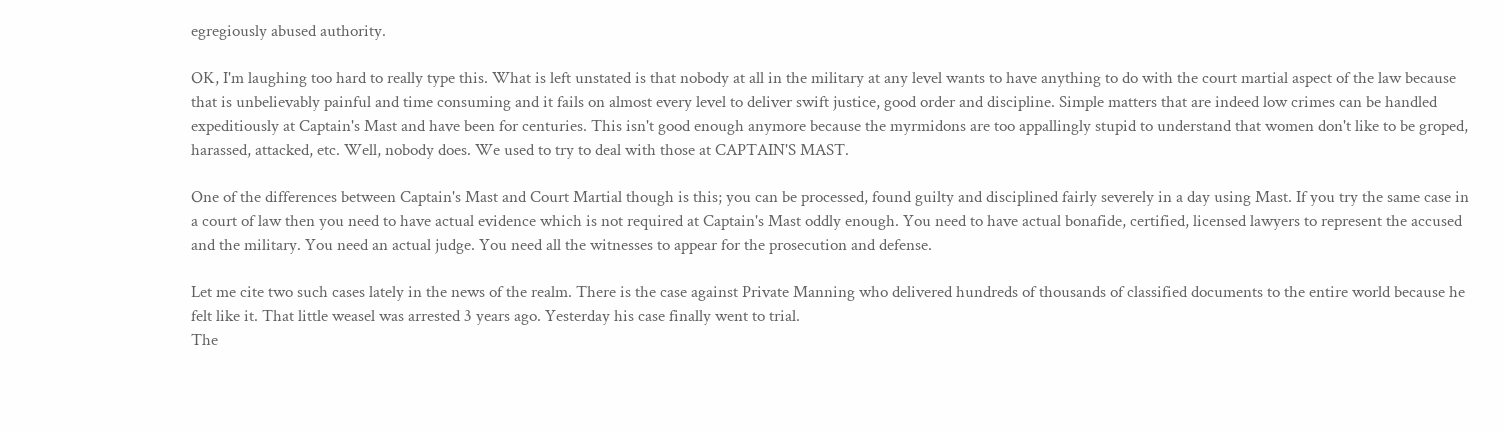egregiously abused authority.

OK, I'm laughing too hard to really type this. What is left unstated is that nobody at all in the military at any level wants to have anything to do with the court martial aspect of the law because that is unbelievably painful and time consuming and it fails on almost every level to deliver swift justice, good order and discipline. Simple matters that are indeed low crimes can be handled expeditiously at Captain's Mast and have been for centuries. This isn't good enough anymore because the myrmidons are too appallingly stupid to understand that women don't like to be groped, harassed, attacked, etc. Well, nobody does. We used to try to deal with those at CAPTAIN'S MAST.

One of the differences between Captain's Mast and Court Martial though is this; you can be processed, found guilty and disciplined fairly severely in a day using Mast. If you try the same case in a court of law then you need to have actual evidence which is not required at Captain's Mast oddly enough. You need to have actual bonafide, certified, licensed lawyers to represent the accused and the military. You need an actual judge. You need all the witnesses to appear for the prosecution and defense.

Let me cite two such cases lately in the news of the realm. There is the case against Private Manning who delivered hundreds of thousands of classified documents to the entire world because he felt like it. That little weasel was arrested 3 years ago. Yesterday his case finally went to trial.
The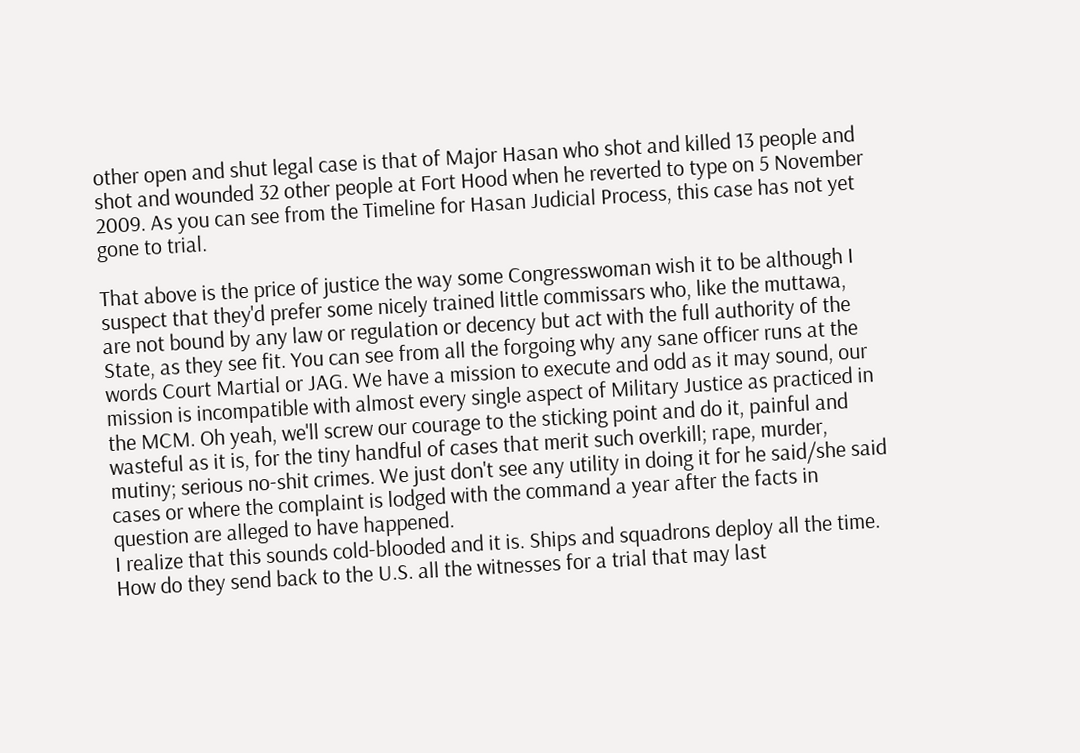other open and shut legal case is that of Major Hasan who shot and killed 13 people and shot and wounded 32 other people at Fort Hood when he reverted to type on 5 November 2009. As you can see from the Timeline for Hasan Judicial Process, this case has not yet gone to trial.

That above is the price of justice the way some Congresswoman wish it to be although I suspect that they'd prefer some nicely trained little commissars who, like the muttawa, are not bound by any law or regulation or decency but act with the full authority of the State, as they see fit. You can see from all the forgoing why any sane officer runs at the words Court Martial or JAG. We have a mission to execute and odd as it may sound, our mission is incompatible with almost every single aspect of Military Justice as practiced in the MCM. Oh yeah, we'll screw our courage to the sticking point and do it, painful and wasteful as it is, for the tiny handful of cases that merit such overkill; rape, murder, mutiny; serious no-shit crimes. We just don't see any utility in doing it for he said/she said cases or where the complaint is lodged with the command a year after the facts in question are alleged to have happened.
I realize that this sounds cold-blooded and it is. Ships and squadrons deploy all the time. How do they send back to the U.S. all the witnesses for a trial that may last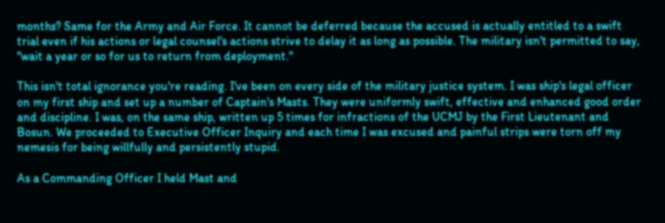months? Same for the Army and Air Force. It cannot be deferred because the accused is actually entitled to a swift trial even if his actions or legal counsel's actions strive to delay it as long as possible. The military isn't permitted to say, "wait a year or so for us to return from deployment."

This isn't total ignorance you're reading. I've been on every side of the military justice system. I was ship's legal officer on my first ship and set up a number of Captain's Masts. They were uniformly swift, effective and enhanced good order and discipline. I was, on the same ship, written up 5 times for infractions of the UCMJ by the First Lieutenant and Bosun. We proceeded to Executive Officer Inquiry and each time I was excused and painful strips were torn off my nemesis for being willfully and persistently stupid.

As a Commanding Officer I held Mast and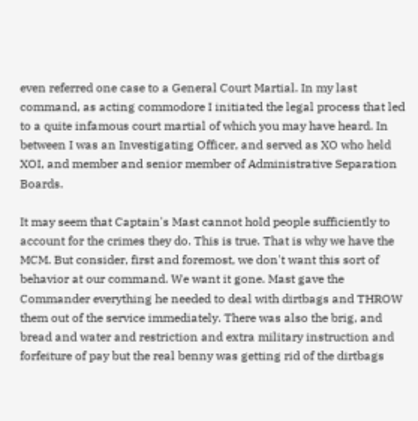even referred one case to a General Court Martial. In my last command, as acting commodore I initiated the legal process that led to a quite infamous court martial of which you may have heard. In between I was an Investigating Officer, and served as XO who held XOI, and member and senior member of Administrative Separation Boards.

It may seem that Captain's Mast cannot hold people sufficiently to account for the crimes they do. This is true. That is why we have the MCM. But consider, first and foremost, we don't want this sort of behavior at our command. We want it gone. Mast gave the Commander everything he needed to deal with dirtbags and THROW them out of the service immediately. There was also the brig, and bread and water and restriction and extra military instruction and forfeiture of pay but the real benny was getting rid of the dirtbags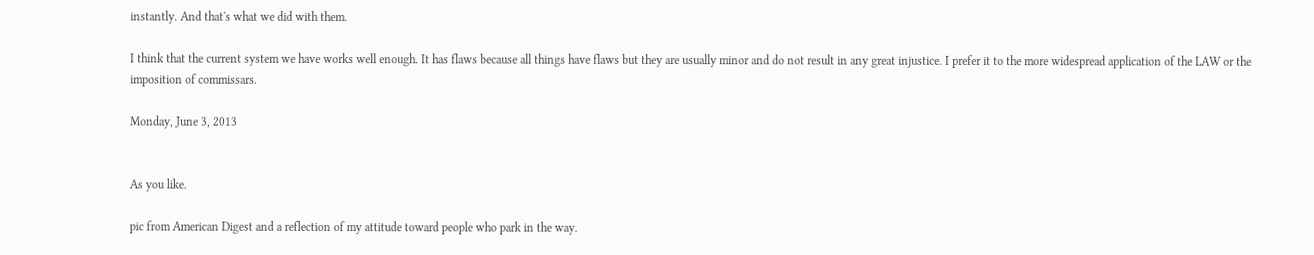instantly. And that's what we did with them.

I think that the current system we have works well enough. It has flaws because all things have flaws but they are usually minor and do not result in any great injustice. I prefer it to the more widespread application of the LAW or the imposition of commissars.

Monday, June 3, 2013


As you like.

pic from American Digest and a reflection of my attitude toward people who park in the way.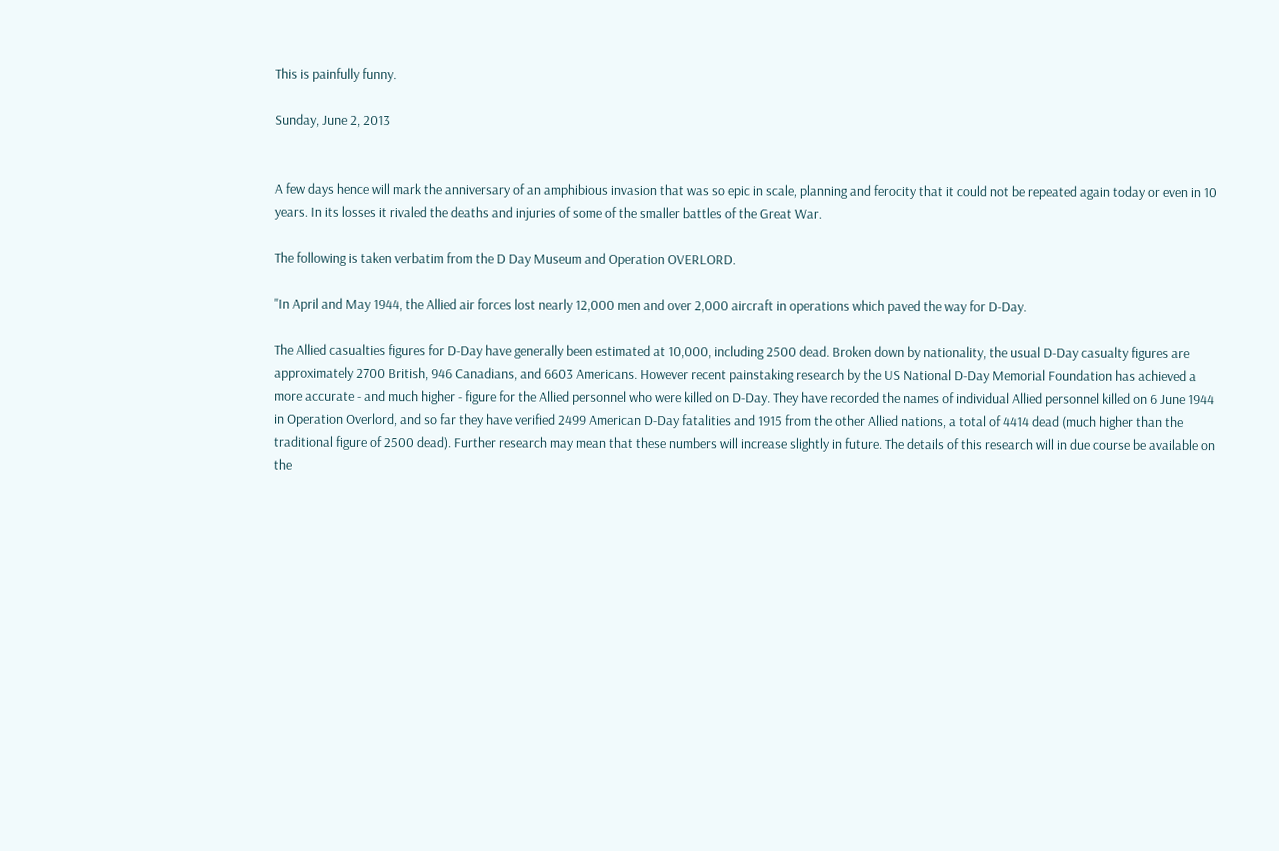This is painfully funny.

Sunday, June 2, 2013


A few days hence will mark the anniversary of an amphibious invasion that was so epic in scale, planning and ferocity that it could not be repeated again today or even in 10 years. In its losses it rivaled the deaths and injuries of some of the smaller battles of the Great War.

The following is taken verbatim from the D Day Museum and Operation OVERLORD.

"In April and May 1944, the Allied air forces lost nearly 12,000 men and over 2,000 aircraft in operations which paved the way for D-Day.

The Allied casualties figures for D-Day have generally been estimated at 10,000, including 2500 dead. Broken down by nationality, the usual D-Day casualty figures are approximately 2700 British, 946 Canadians, and 6603 Americans. However recent painstaking research by the US National D-Day Memorial Foundation has achieved a more accurate - and much higher - figure for the Allied personnel who were killed on D-Day. They have recorded the names of individual Allied personnel killed on 6 June 1944 in Operation Overlord, and so far they have verified 2499 American D-Day fatalities and 1915 from the other Allied nations, a total of 4414 dead (much higher than the traditional figure of 2500 dead). Further research may mean that these numbers will increase slightly in future. The details of this research will in due course be available on the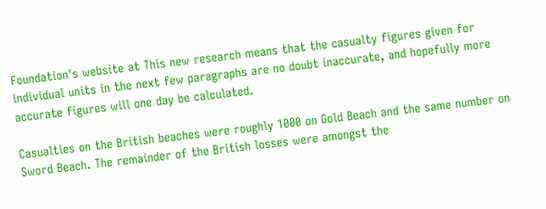Foundation's website at This new research means that the casualty figures given for individual units in the next few paragraphs are no doubt inaccurate, and hopefully more accurate figures will one day be calculated.

Casualties on the British beaches were roughly 1000 on Gold Beach and the same number on Sword Beach. The remainder of the British losses were amongst the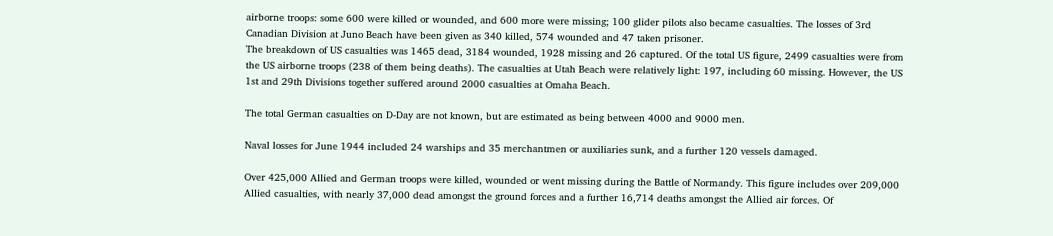airborne troops: some 600 were killed or wounded, and 600 more were missing; 100 glider pilots also became casualties. The losses of 3rd Canadian Division at Juno Beach have been given as 340 killed, 574 wounded and 47 taken prisoner.
The breakdown of US casualties was 1465 dead, 3184 wounded, 1928 missing and 26 captured. Of the total US figure, 2499 casualties were from the US airborne troops (238 of them being deaths). The casualties at Utah Beach were relatively light: 197, including 60 missing. However, the US 1st and 29th Divisions together suffered around 2000 casualties at Omaha Beach.

The total German casualties on D-Day are not known, but are estimated as being between 4000 and 9000 men.

Naval losses for June 1944 included 24 warships and 35 merchantmen or auxiliaries sunk, and a further 120 vessels damaged.

Over 425,000 Allied and German troops were killed, wounded or went missing during the Battle of Normandy. This figure includes over 209,000 Allied casualties, with nearly 37,000 dead amongst the ground forces and a further 16,714 deaths amongst the Allied air forces. Of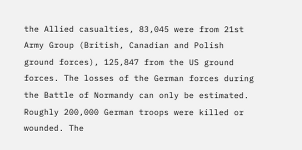the Allied casualties, 83,045 were from 21st Army Group (British, Canadian and Polish ground forces), 125,847 from the US ground forces. The losses of the German forces during the Battle of Normandy can only be estimated. Roughly 200,000 German troops were killed or wounded. The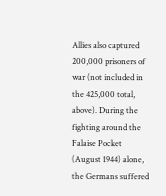Allies also captured 200,000 prisoners of war (not included in the 425,000 total, above). During the fighting around the Falaise Pocket (August 1944) alone, the Germans suffered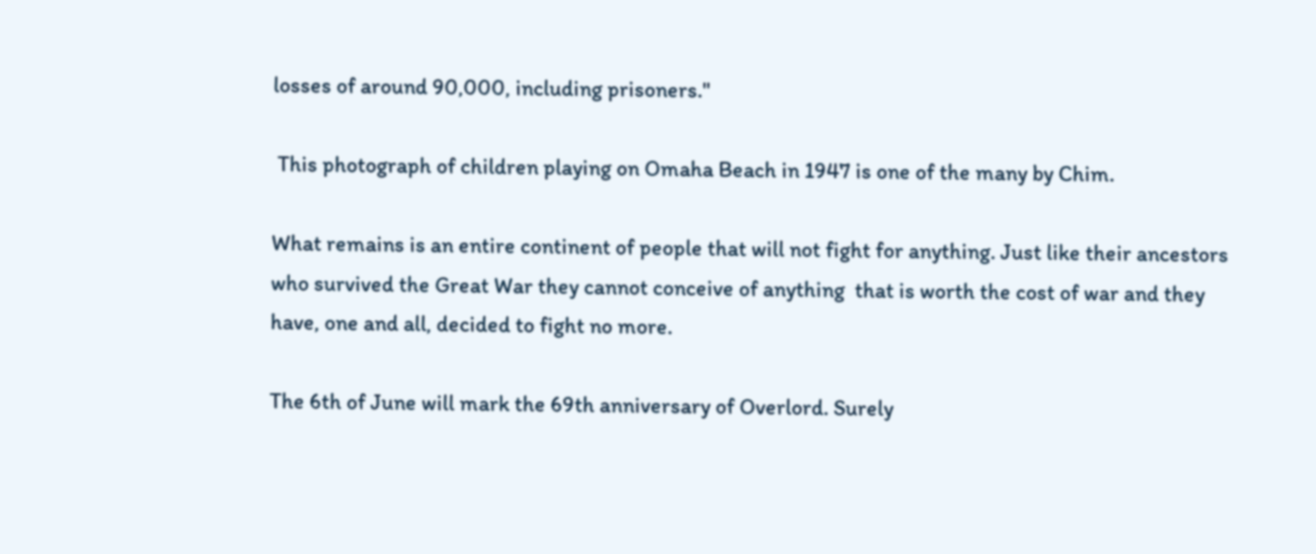losses of around 90,000, including prisoners."

 This photograph of children playing on Omaha Beach in 1947 is one of the many by Chim.

What remains is an entire continent of people that will not fight for anything. Just like their ancestors who survived the Great War they cannot conceive of anything  that is worth the cost of war and they have, one and all, decided to fight no more.

The 6th of June will mark the 69th anniversary of Overlord. Surely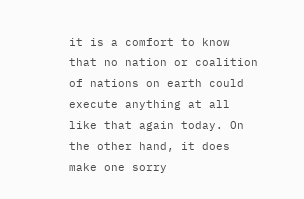it is a comfort to know that no nation or coalition of nations on earth could execute anything at all like that again today. On the other hand, it does make one sorry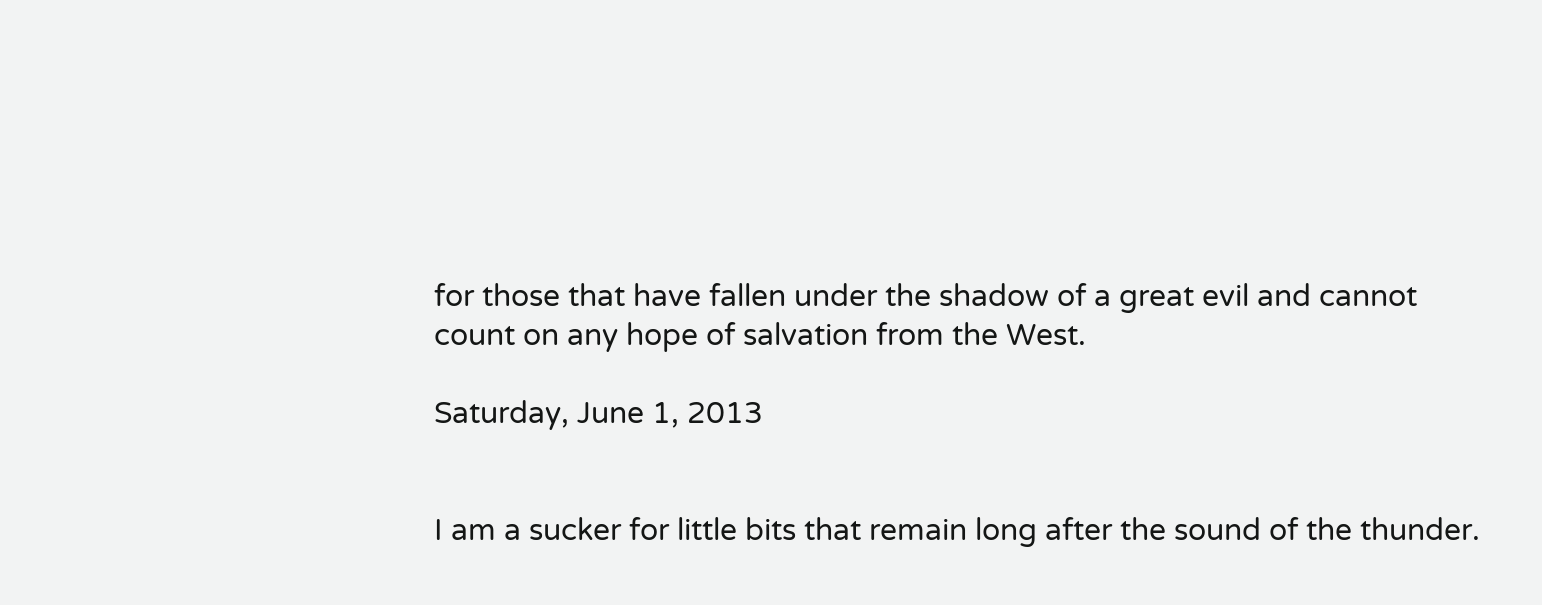for those that have fallen under the shadow of a great evil and cannot count on any hope of salvation from the West.

Saturday, June 1, 2013


I am a sucker for little bits that remain long after the sound of the thunder.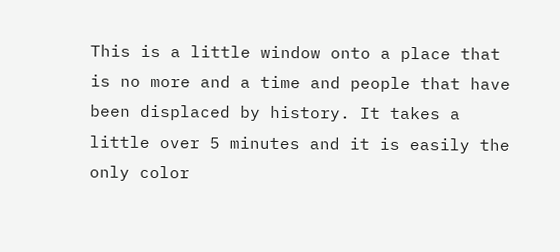This is a little window onto a place that is no more and a time and people that have been displaced by history. It takes a little over 5 minutes and it is easily the only color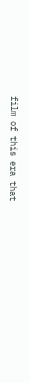film of this era that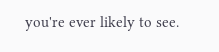you're ever likely to see.